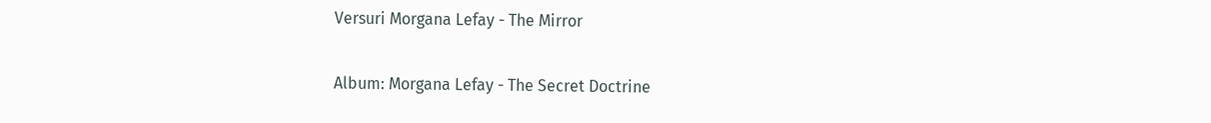Versuri Morgana Lefay - The Mirror

Album: Morgana Lefay - The Secret Doctrine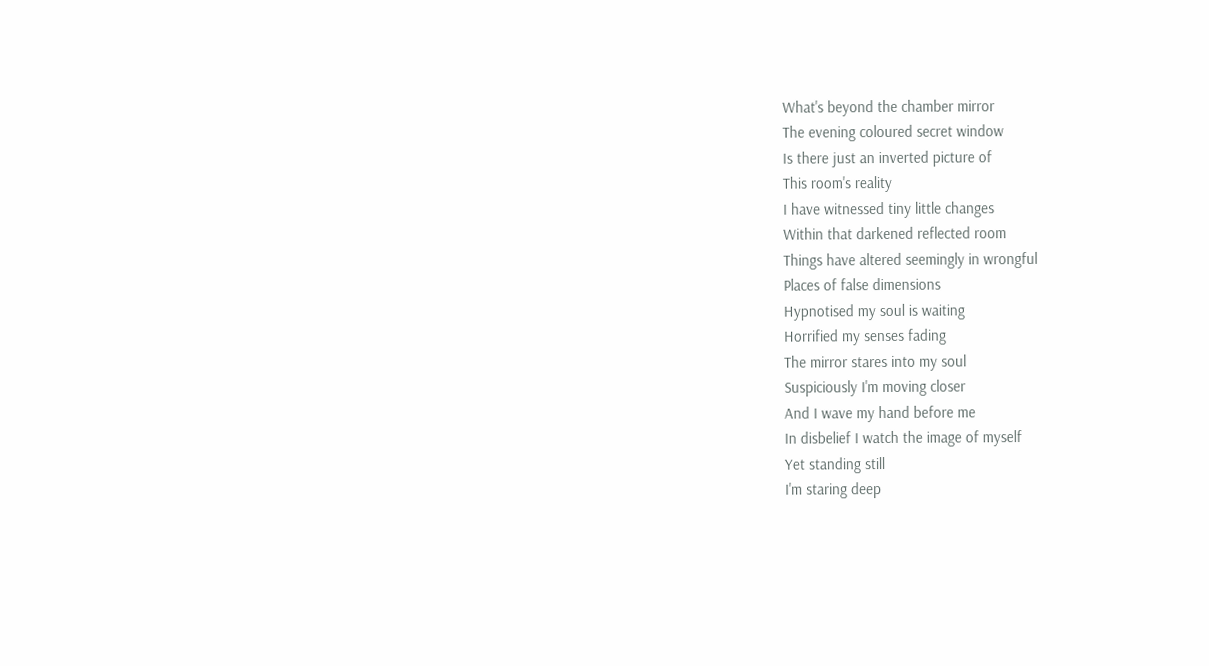What's beyond the chamber mirror
The evening coloured secret window
Is there just an inverted picture of
This room's reality
I have witnessed tiny little changes
Within that darkened reflected room
Things have altered seemingly in wrongful
Places of false dimensions
Hypnotised my soul is waiting
Horrified my senses fading
The mirror stares into my soul
Suspiciously I'm moving closer
And I wave my hand before me
In disbelief I watch the image of myself
Yet standing still
I'm staring deep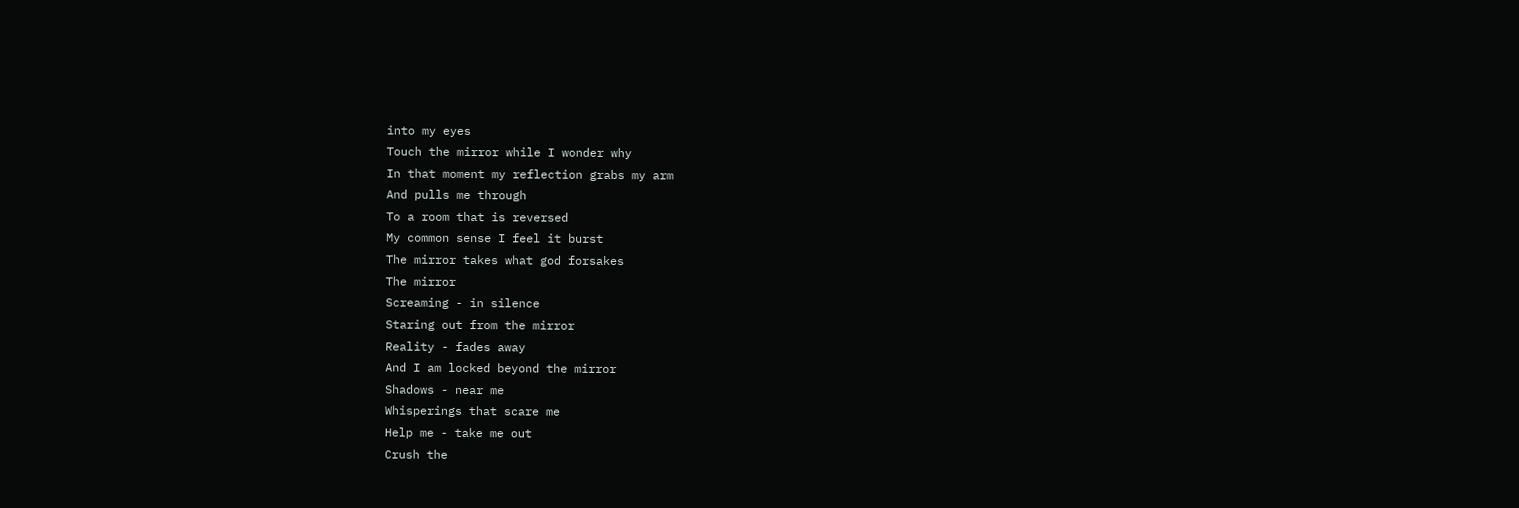into my eyes
Touch the mirror while I wonder why
In that moment my reflection grabs my arm
And pulls me through
To a room that is reversed
My common sense I feel it burst
The mirror takes what god forsakes
The mirror
Screaming - in silence
Staring out from the mirror
Reality - fades away
And I am locked beyond the mirror
Shadows - near me
Whisperings that scare me
Help me - take me out
Crush the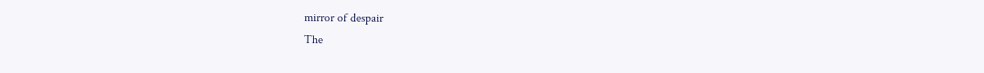mirror of despair
The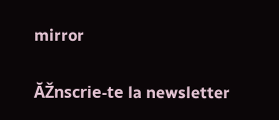mirror

ĂŽnscrie-te la newsletter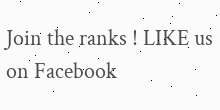Join the ranks ! LIKE us on Facebook